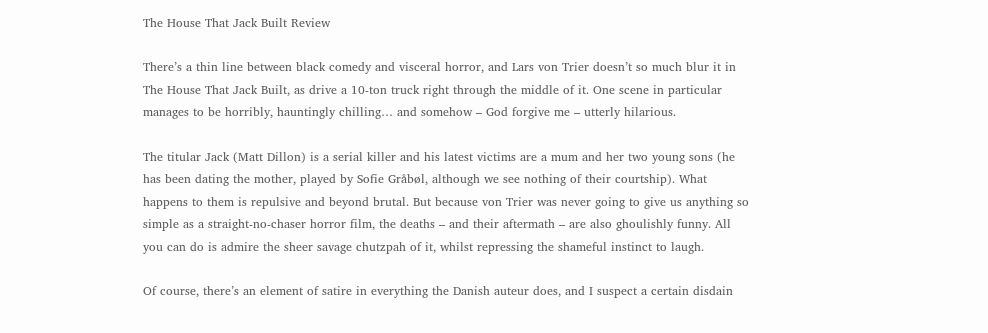The House That Jack Built Review

There’s a thin line between black comedy and visceral horror, and Lars von Trier doesn’t so much blur it in The House That Jack Built, as drive a 10-ton truck right through the middle of it. One scene in particular manages to be horribly, hauntingly chilling… and somehow – God forgive me – utterly hilarious.

The titular Jack (Matt Dillon) is a serial killer and his latest victims are a mum and her two young sons (he has been dating the mother, played by Sofie Gråbøl, although we see nothing of their courtship). What happens to them is repulsive and beyond brutal. But because von Trier was never going to give us anything so simple as a straight-no-chaser horror film, the deaths – and their aftermath – are also ghoulishly funny. All you can do is admire the sheer savage chutzpah of it, whilst repressing the shameful instinct to laugh.

Of course, there’s an element of satire in everything the Danish auteur does, and I suspect a certain disdain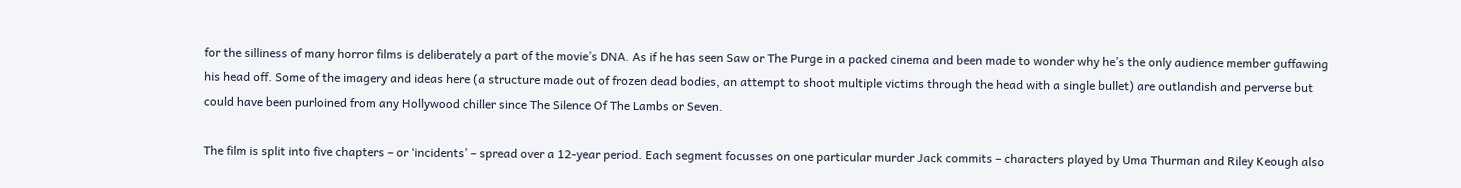for the silliness of many horror films is deliberately a part of the movie’s DNA. As if he has seen Saw or The Purge in a packed cinema and been made to wonder why he’s the only audience member guffawing his head off. Some of the imagery and ideas here (a structure made out of frozen dead bodies, an attempt to shoot multiple victims through the head with a single bullet) are outlandish and perverse but could have been purloined from any Hollywood chiller since The Silence Of The Lambs or Seven.

The film is split into five chapters – or ‘incidents’ – spread over a 12-year period. Each segment focusses on one particular murder Jack commits – characters played by Uma Thurman and Riley Keough also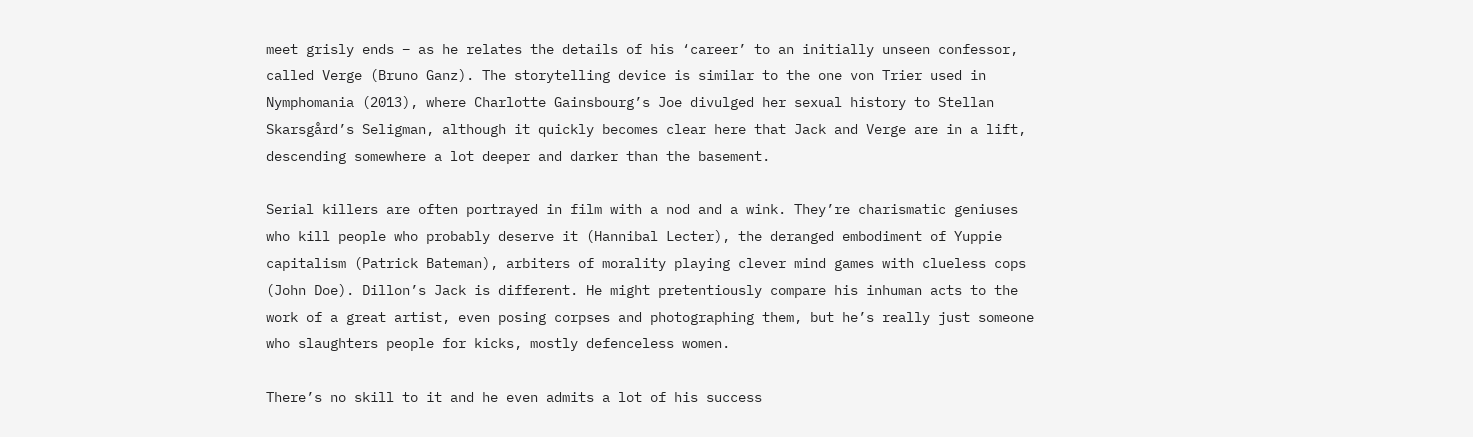meet grisly ends – as he relates the details of his ‘career’ to an initially unseen confessor, called Verge (Bruno Ganz). The storytelling device is similar to the one von Trier used in Nymphomania (2013), where Charlotte Gainsbourg’s Joe divulged her sexual history to Stellan Skarsgård’s Seligman, although it quickly becomes clear here that Jack and Verge are in a lift, descending somewhere a lot deeper and darker than the basement.

Serial killers are often portrayed in film with a nod and a wink. They’re charismatic geniuses who kill people who probably deserve it (Hannibal Lecter), the deranged embodiment of Yuppie capitalism (Patrick Bateman), arbiters of morality playing clever mind games with clueless cops (John Doe). Dillon’s Jack is different. He might pretentiously compare his inhuman acts to the work of a great artist, even posing corpses and photographing them, but he’s really just someone who slaughters people for kicks, mostly defenceless women.

There’s no skill to it and he even admits a lot of his success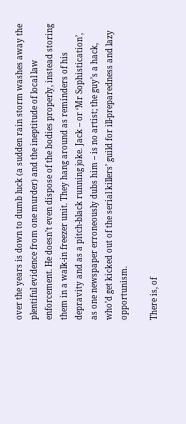over the years is down to dumb luck (a sudden rain storm washes away the plentiful evidence from one murder) and the ineptitude of local law enforcement. He doesn’t even dispose of the bodies properly, instead storing them in a walk-in freezer unit. They hang around as reminders of his depravity and as a pitch-black running joke. Jack – or ‘Mr Sophistication’, as one newspaper erroneously dubs him – is no artist; the guy’s a hack, who’d get kicked out of the serial killers’ guild for ill-preparedness and lazy opportunism.

There is, of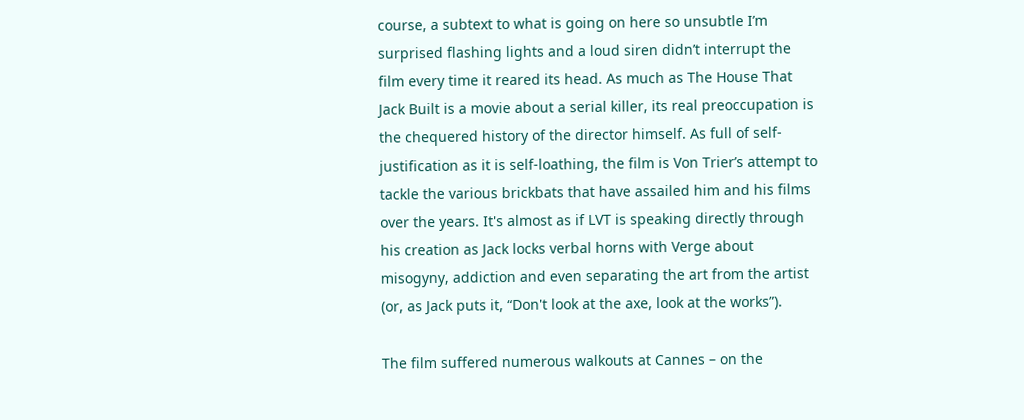course, a subtext to what is going on here so unsubtle I’m surprised flashing lights and a loud siren didn’t interrupt the film every time it reared its head. As much as The House That Jack Built is a movie about a serial killer, its real preoccupation is the chequered history of the director himself. As full of self-justification as it is self-loathing, the film is Von Trier’s attempt to tackle the various brickbats that have assailed him and his films over the years. It's almost as if LVT is speaking directly through his creation as Jack locks verbal horns with Verge about misogyny, addiction and even separating the art from the artist (or, as Jack puts it, “Don't look at the axe, look at the works”).

The film suffered numerous walkouts at Cannes – on the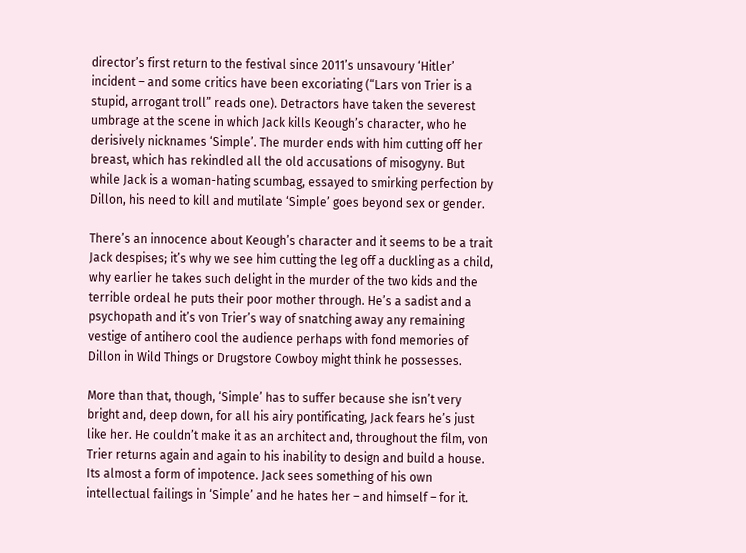director’s first return to the festival since 2011’s unsavoury ‘Hitler’ incident – and some critics have been excoriating (“Lars von Trier is a stupid, arrogant troll” reads one). Detractors have taken the severest umbrage at the scene in which Jack kills Keough’s character, who he derisively nicknames ‘Simple’. The murder ends with him cutting off her breast, which has rekindled all the old accusations of misogyny. But while Jack is a woman-hating scumbag, essayed to smirking perfection by Dillon, his need to kill and mutilate ‘Simple’ goes beyond sex or gender.

There’s an innocence about Keough’s character and it seems to be a trait Jack despises; it’s why we see him cutting the leg off a duckling as a child, why earlier he takes such delight in the murder of the two kids and the terrible ordeal he puts their poor mother through. He’s a sadist and a psychopath and it’s von Trier’s way of snatching away any remaining vestige of antihero cool the audience perhaps with fond memories of Dillon in Wild Things or Drugstore Cowboy might think he possesses.

More than that, though, ‘Simple’ has to suffer because she isn’t very bright and, deep down, for all his airy pontificating, Jack fears he’s just like her. He couldn’t make it as an architect and, throughout the film, von Trier returns again and again to his inability to design and build a house. Its almost a form of impotence. Jack sees something of his own intellectual failings in ‘Simple’ and he hates her – and himself – for it.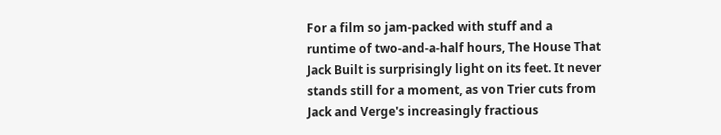For a film so jam-packed with stuff and a runtime of two-and-a-half hours, The House That Jack Built is surprisingly light on its feet. It never stands still for a moment, as von Trier cuts from Jack and Verge's increasingly fractious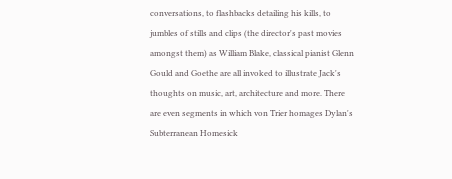conversations, to flashbacks detailing his kills, to jumbles of stills and clips (the director's past movies amongst them) as William Blake, classical pianist Glenn Gould and Goethe are all invoked to illustrate Jack's thoughts on music, art, architecture and more. There are even segments in which von Trier homages Dylan's Subterranean Homesick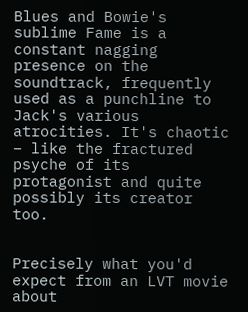Blues and Bowie's sublime Fame is a constant nagging presence on the soundtrack, frequently used as a punchline to Jack's various atrocities. It's chaotic – like the fractured psyche of its protagonist and quite possibly its creator too.


Precisely what you'd expect from an LVT movie about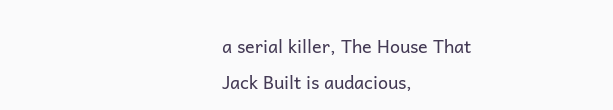a serial killer, The House That Jack Built is audacious,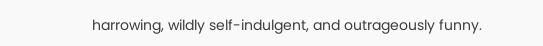harrowing, wildly self-indulgent, and outrageously funny.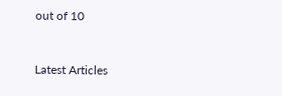out of 10


Latest Articles